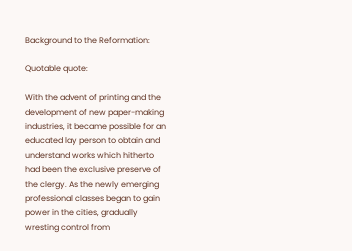Background to the Reformation:

Quotable quote:

With the advent of printing and the development of new paper-making industries, it became possible for an educated lay person to obtain and understand works which hitherto had been the exclusive preserve of the clergy. As the newly emerging professional classes began to gain power in the cities, gradually wresting control from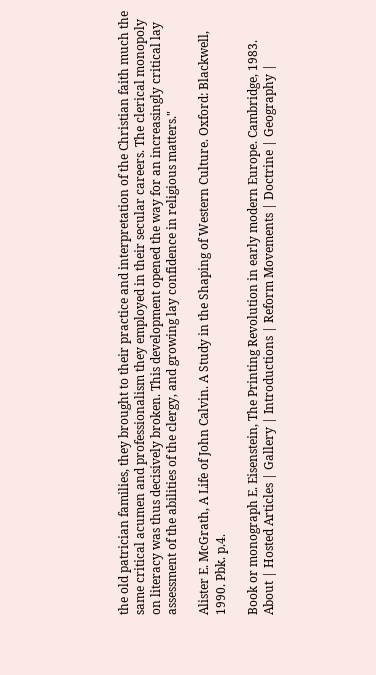the old patrician families, they brought to their practice and interpretation of the Christian faith much the same critical acumen and professionalism they employed in their secular careers. The clerical monopoly on literacy was thus decisively broken. This development opened the way for an increasingly critical lay assessment of the abilities of the clergy, and growing lay confidence in religious matters."

Alister E. McGrath, A Life of John Calvin. A Study in the Shaping of Western Culture. Oxford: Blackwell, 1990. Pbk. p.4.

Book or monograph E. Eisenstein, The Printing Revolution in early modern Europe. Cambridge, 1983.
About | Hosted Articles | Gallery | Introductions | Reform Movements | Doctrine | Geography |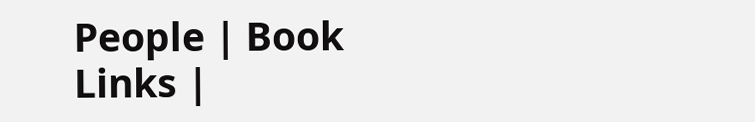People | Book Links |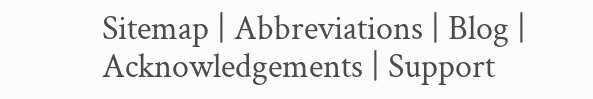Sitemap | Abbreviations | Blog | Acknowledgements | Support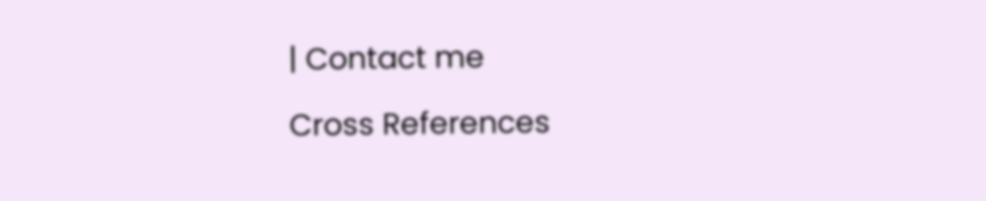| Contact me

Cross References